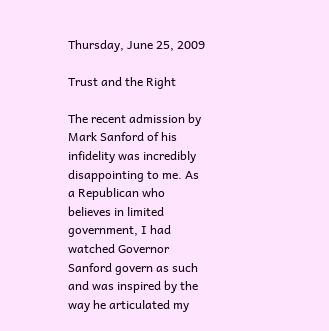Thursday, June 25, 2009

Trust and the Right

The recent admission by Mark Sanford of his infidelity was incredibly disappointing to me. As a Republican who believes in limited government, I had watched Governor Sanford govern as such and was inspired by the way he articulated my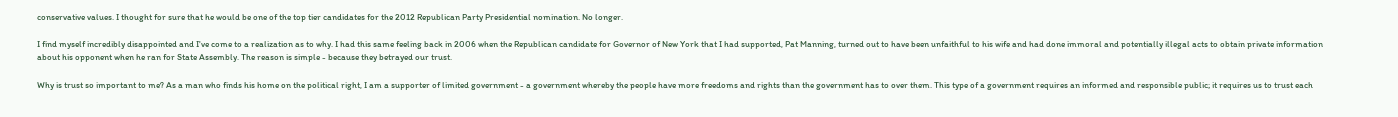conservative values. I thought for sure that he would be one of the top tier candidates for the 2012 Republican Party Presidential nomination. No longer.

I find myself incredibly disappointed and I've come to a realization as to why. I had this same feeling back in 2006 when the Republican candidate for Governor of New York that I had supported, Pat Manning, turned out to have been unfaithful to his wife and had done immoral and potentially illegal acts to obtain private information about his opponent when he ran for State Assembly. The reason is simple - because they betrayed our trust.

Why is trust so important to me? As a man who finds his home on the political right, I am a supporter of limited government - a government whereby the people have more freedoms and rights than the government has to over them. This type of a government requires an informed and responsible public; it requires us to trust each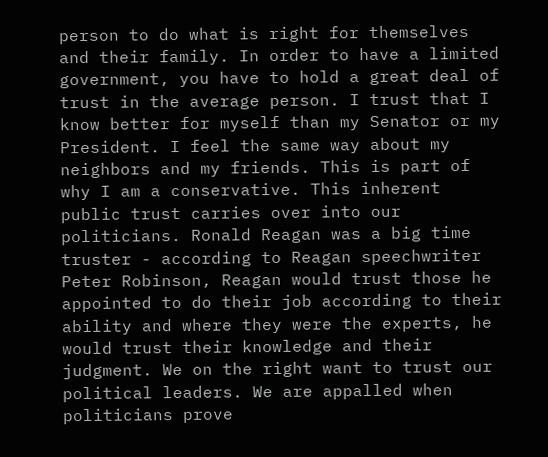person to do what is right for themselves and their family. In order to have a limited government, you have to hold a great deal of trust in the average person. I trust that I know better for myself than my Senator or my President. I feel the same way about my neighbors and my friends. This is part of why I am a conservative. This inherent public trust carries over into our politicians. Ronald Reagan was a big time truster - according to Reagan speechwriter Peter Robinson, Reagan would trust those he appointed to do their job according to their ability and where they were the experts, he would trust their knowledge and their judgment. We on the right want to trust our political leaders. We are appalled when politicians prove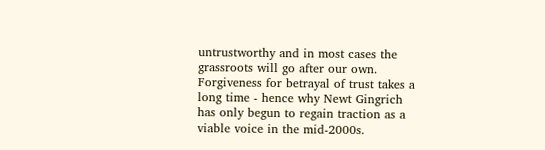untrustworthy and in most cases the grassroots will go after our own. Forgiveness for betrayal of trust takes a long time - hence why Newt Gingrich has only begun to regain traction as a viable voice in the mid-2000s.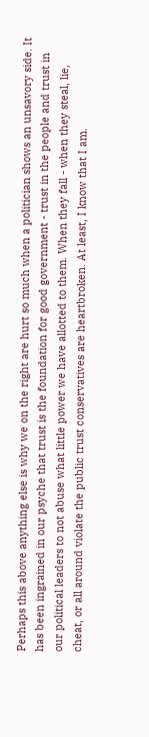Perhaps this above anything else is why we on the right are hurt so much when a politician shows an unsavory side. It has been ingrained in our psyche that trust is the foundation for good government - trust in the people and trust in our political leaders to not abuse what little power we have allotted to them. When they fall - when they steal, lie, cheat, or all around violate the public trust conservatives are heartbroken. At least, I know that I am.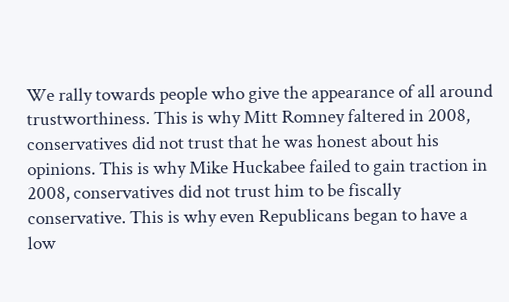We rally towards people who give the appearance of all around trustworthiness. This is why Mitt Romney faltered in 2008, conservatives did not trust that he was honest about his opinions. This is why Mike Huckabee failed to gain traction in 2008, conservatives did not trust him to be fiscally conservative. This is why even Republicans began to have a low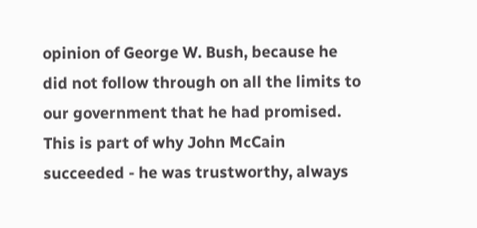opinion of George W. Bush, because he did not follow through on all the limits to our government that he had promised. This is part of why John McCain succeeded - he was trustworthy, always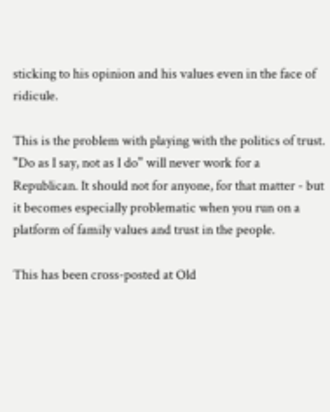sticking to his opinion and his values even in the face of ridicule.

This is the problem with playing with the politics of trust. "Do as I say, not as I do" will never work for a Republican. It should not for anyone, for that matter - but it becomes especially problematic when you run on a platform of family values and trust in the people.

This has been cross-posted at Old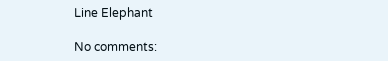Line Elephant

No comments: